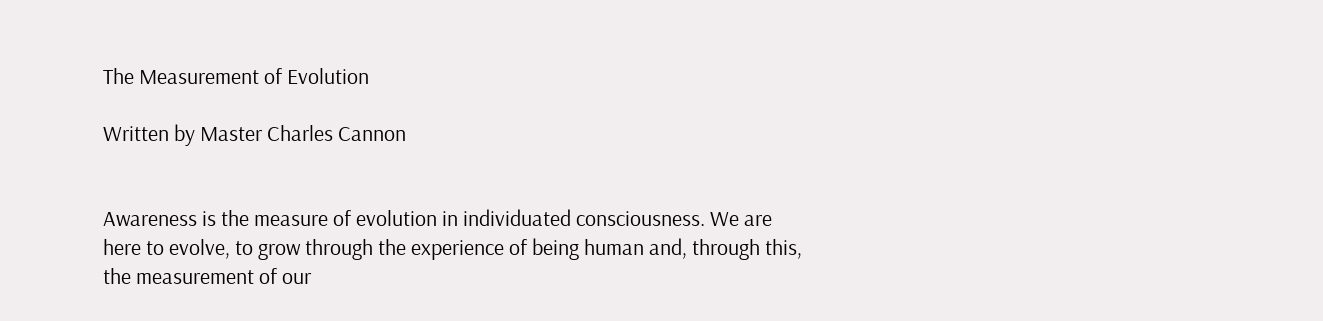The Measurement of Evolution

Written by Master Charles Cannon


Awareness is the measure of evolution in individuated consciousness. We are here to evolve, to grow through the experience of being human and, through this, the measurement of our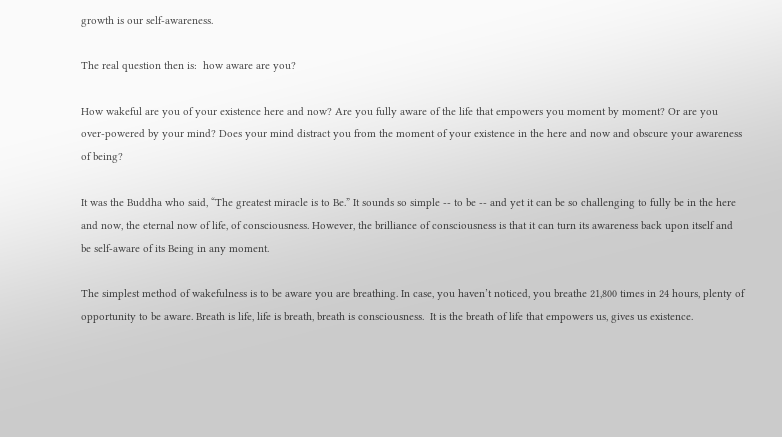growth is our self-awareness.

The real question then is:  how aware are you?

How wakeful are you of your existence here and now? Are you fully aware of the life that empowers you moment by moment? Or are you over-powered by your mind? Does your mind distract you from the moment of your existence in the here and now and obscure your awareness of being?

It was the Buddha who said, “The greatest miracle is to Be.” It sounds so simple -- to be -- and yet it can be so challenging to fully be in the here and now, the eternal now of life, of consciousness. However, the brilliance of consciousness is that it can turn its awareness back upon itself and be self-aware of its Being in any moment.

The simplest method of wakefulness is to be aware you are breathing. In case, you haven’t noticed, you breathe 21,800 times in 24 hours, plenty of opportunity to be aware. Breath is life, life is breath, breath is consciousness.  It is the breath of life that empowers us, gives us existence.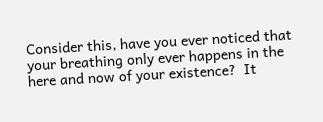Consider this, have you ever noticed that your breathing only ever happens in the here and now of your existence?  It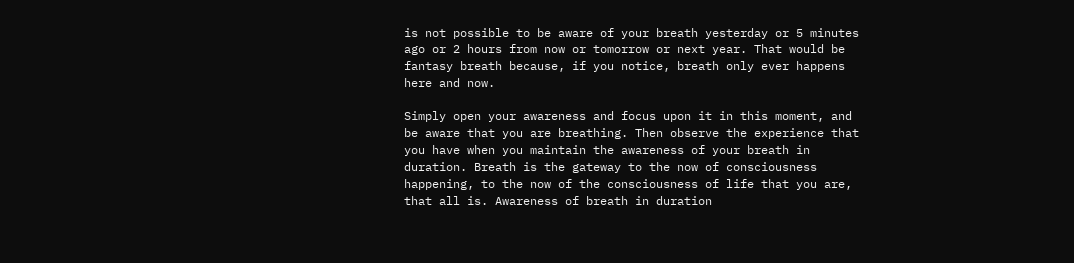is not possible to be aware of your breath yesterday or 5 minutes ago or 2 hours from now or tomorrow or next year. That would be fantasy breath because, if you notice, breath only ever happens here and now.

Simply open your awareness and focus upon it in this moment, and be aware that you are breathing. Then observe the experience that you have when you maintain the awareness of your breath in duration. Breath is the gateway to the now of consciousness happening, to the now of the consciousness of life that you are, that all is. Awareness of breath in duration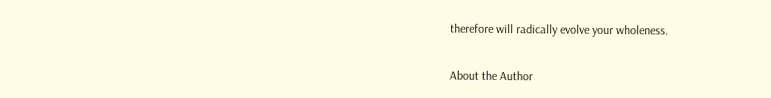therefore will radically evolve your wholeness.

About the Author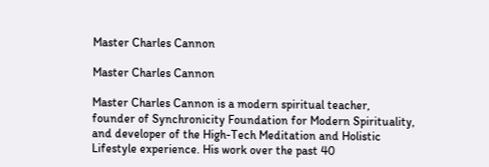Master Charles Cannon

Master Charles Cannon

Master Charles Cannon is a modern spiritual teacher, founder of Synchronicity Foundation for Modern Spirituality, and developer of the High-Tech Meditation and Holistic Lifestyle experience. His work over the past 40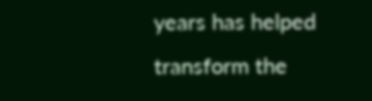years has helped transform the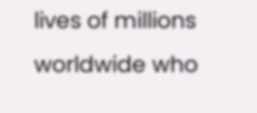lives of millions worldwide who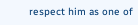respect him as one of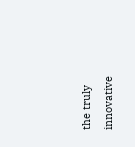the truly innovative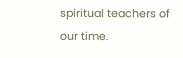spiritual teachers of our time.